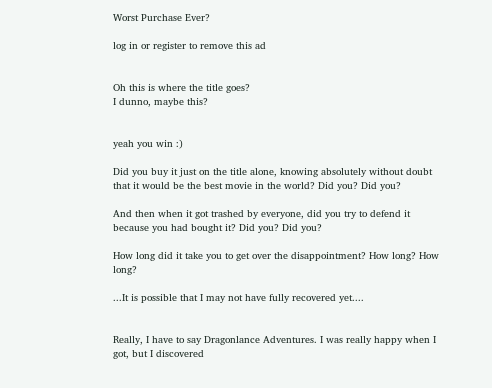Worst Purchase Ever?

log in or register to remove this ad


Oh this is where the title goes?
I dunno, maybe this?


yeah you win :)

Did you buy it just on the title alone, knowing absolutely without doubt that it would be the best movie in the world? Did you? Did you?

And then when it got trashed by everyone, did you try to defend it because you had bought it? Did you? Did you?

How long did it take you to get over the disappointment? How long? How long?

...It is possible that I may not have fully recovered yet....


Really, I have to say Dragonlance Adventures. I was really happy when I got, but I discovered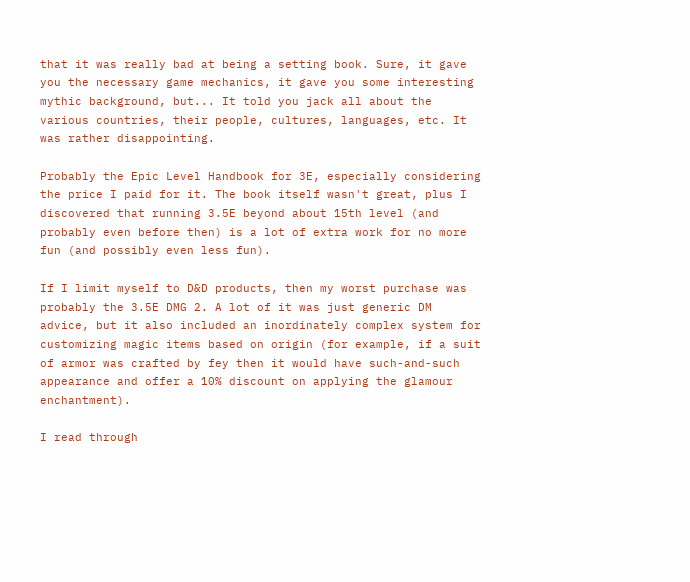that it was really bad at being a setting book. Sure, it gave you the necessary game mechanics, it gave you some interesting mythic background, but... It told you jack all about the various countries, their people, cultures, languages, etc. It was rather disappointing.

Probably the Epic Level Handbook for 3E, especially considering the price I paid for it. The book itself wasn't great, plus I discovered that running 3.5E beyond about 15th level (and probably even before then) is a lot of extra work for no more fun (and possibly even less fun).

If I limit myself to D&D products, then my worst purchase was probably the 3.5E DMG 2. A lot of it was just generic DM advice, but it also included an inordinately complex system for customizing magic items based on origin (for example, if a suit of armor was crafted by fey then it would have such-and-such appearance and offer a 10% discount on applying the glamour enchantment).

I read through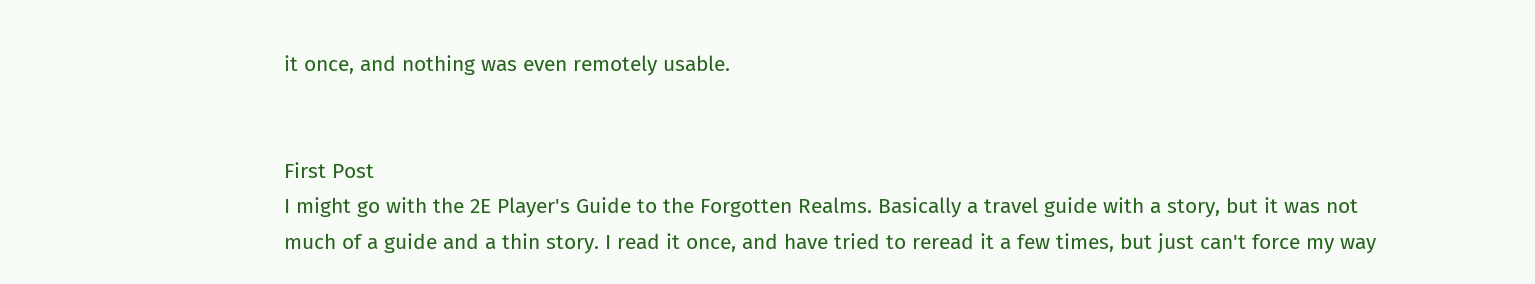it once, and nothing was even remotely usable.


First Post
I might go with the 2E Player's Guide to the Forgotten Realms. Basically a travel guide with a story, but it was not much of a guide and a thin story. I read it once, and have tried to reread it a few times, but just can't force my way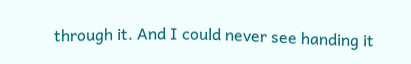through it. And I could never see handing it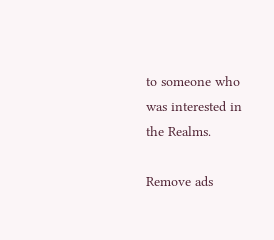to someone who was interested in the Realms.

Remove ads